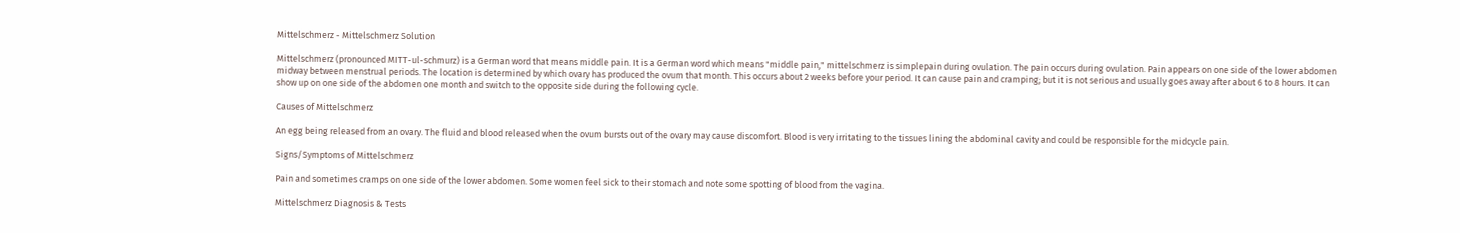Mittelschmerz - Mittelschmerz Solution

Mittelschmerz (pronounced MITT-ul-schmurz) is a German word that means middle pain. It is a German word which means "middle pain," mittelschmerz is simplepain during ovulation. The pain occurs during ovulation. Pain appears on one side of the lower abdomen midway between menstrual periods. The location is determined by which ovary has produced the ovum that month. This occurs about 2 weeks before your period. It can cause pain and cramping; but it is not serious and usually goes away after about 6 to 8 hours. It can show up on one side of the abdomen one month and switch to the opposite side during the following cycle.

Causes of Mittelschmerz

An egg being released from an ovary. The fluid and blood released when the ovum bursts out of the ovary may cause discomfort. Blood is very irritating to the tissues lining the abdominal cavity and could be responsible for the midcycle pain.

Signs/Symptoms of Mittelschmerz

Pain and sometimes cramps on one side of the lower abdomen. Some women feel sick to their stomach and note some spotting of blood from the vagina.

Mittelschmerz Diagnosis & Tests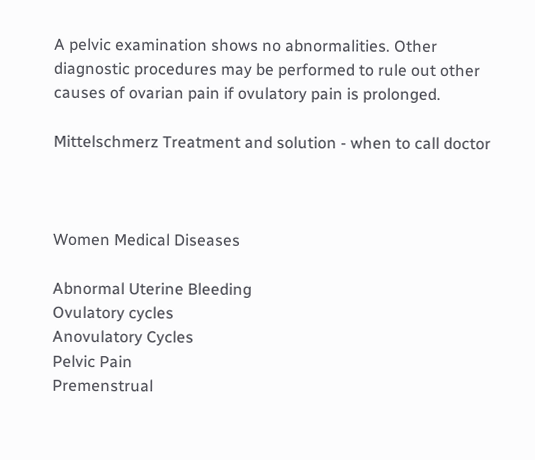A pelvic examination shows no abnormalities. Other diagnostic procedures may be performed to rule out other causes of ovarian pain if ovulatory pain is prolonged.

Mittelschmerz Treatment and solution - when to call doctor



Women Medical Diseases

Abnormal Uterine Bleeding
Ovulatory cycles
Anovulatory Cycles
Pelvic Pain
Premenstrual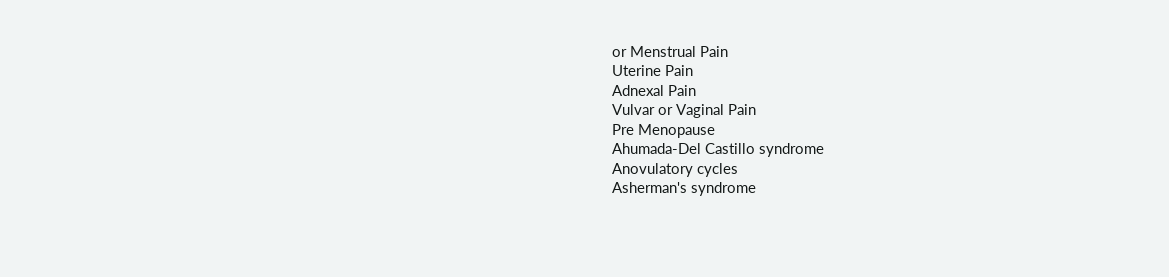or Menstrual Pain
Uterine Pain
Adnexal Pain
Vulvar or Vaginal Pain
Pre Menopause
Ahumada-Del Castillo syndrome
Anovulatory cycles
Asherman's syndrome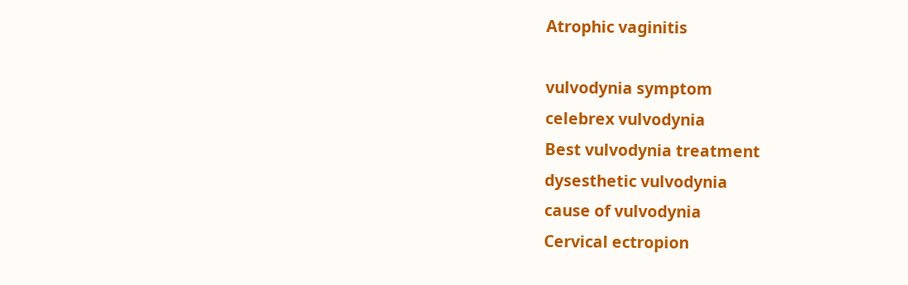Atrophic vaginitis

vulvodynia symptom
celebrex vulvodynia
Best vulvodynia treatment
dysesthetic vulvodynia
cause of vulvodynia
Cervical ectropion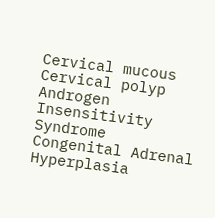Cervical mucous
Cervical polyp
Androgen Insensitivity Syndrome
Congenital Adrenal Hyperplasia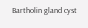Bartholin gland cyst